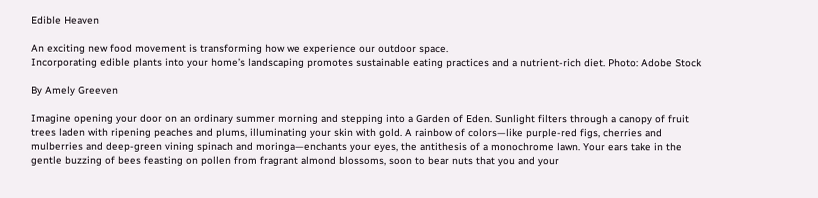Edible Heaven

An exciting new food movement is transforming how we experience our outdoor space.
Incorporating edible plants into your home’s landscaping promotes sustainable eating practices and a nutrient-rich diet. Photo: Adobe Stock

By Amely Greeven

Imagine opening your door on an ordinary summer morning and stepping into a Garden of Eden. Sunlight filters through a canopy of fruit trees laden with ripening peaches and plums, illuminating your skin with gold. A rainbow of colors—like purple-red figs, cherries and mulberries and deep-green vining spinach and moringa—enchants your eyes, the antithesis of a monochrome lawn. Your ears take in the gentle buzzing of bees feasting on pollen from fragrant almond blossoms, soon to bear nuts that you and your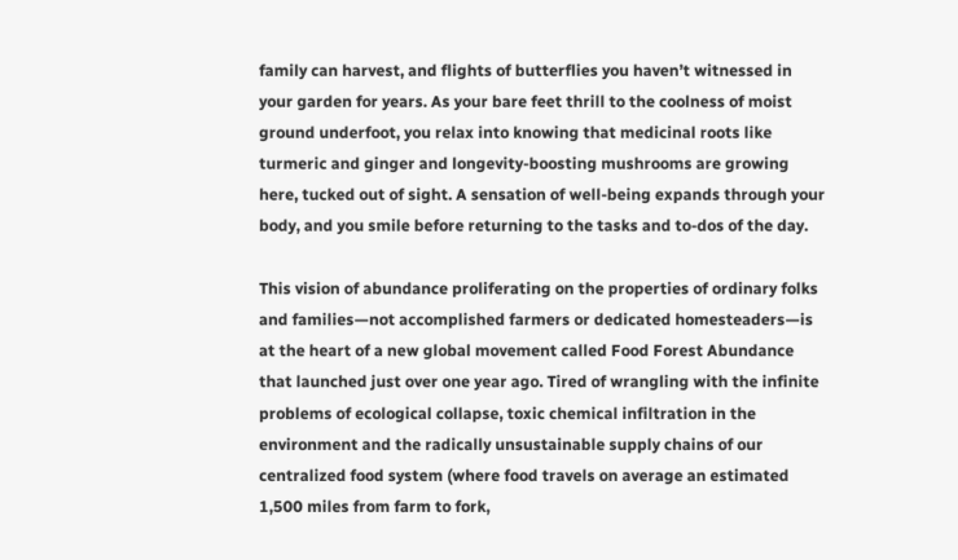family can harvest, and flights of butterflies you haven’t witnessed in your garden for years. As your bare feet thrill to the coolness of moist ground underfoot, you relax into knowing that medicinal roots like turmeric and ginger and longevity-boosting mushrooms are growing here, tucked out of sight. A sensation of well-being expands through your body, and you smile before returning to the tasks and to-dos of the day.

This vision of abundance proliferating on the properties of ordinary folks and families—not accomplished farmers or dedicated homesteaders—is at the heart of a new global movement called Food Forest Abundance that launched just over one year ago. Tired of wrangling with the infinite problems of ecological collapse, toxic chemical infiltration in the environment and the radically unsustainable supply chains of our centralized food system (where food travels on average an estimated 1,500 miles from farm to fork,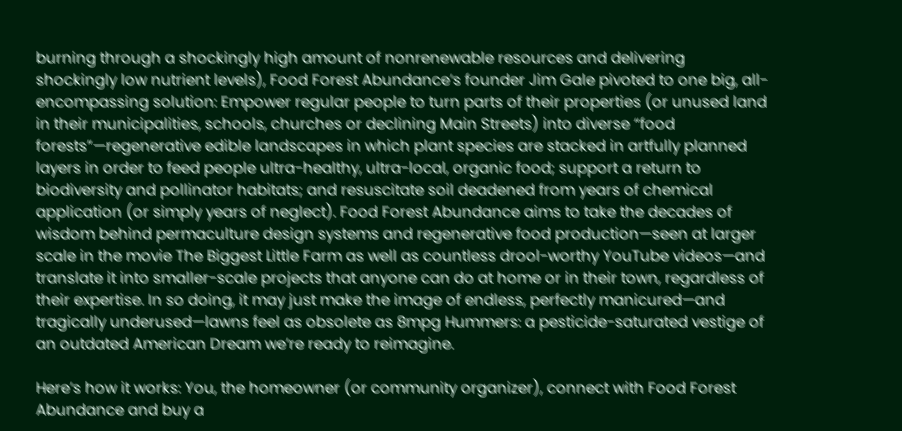burning through a shockingly high amount of nonrenewable resources and delivering shockingly low nutrient levels), Food Forest Abundance’s founder Jim Gale pivoted to one big, all-encompassing solution: Empower regular people to turn parts of their properties (or unused land in their municipalities, schools, churches or declining Main Streets) into diverse “food forests”—regenerative edible landscapes in which plant species are stacked in artfully planned layers in order to feed people ultra-healthy, ultra-local, organic food; support a return to biodiversity and pollinator habitats; and resuscitate soil deadened from years of chemical application (or simply years of neglect). Food Forest Abundance aims to take the decades of wisdom behind permaculture design systems and regenerative food production—seen at larger scale in the movie The Biggest Little Farm as well as countless drool-worthy YouTube videos—and translate it into smaller-scale projects that anyone can do at home or in their town, regardless of their expertise. In so doing, it may just make the image of endless, perfectly manicured—and tragically underused—lawns feel as obsolete as 8mpg Hummers: a pesticide-saturated vestige of an outdated American Dream we’re ready to reimagine.

Here’s how it works: You, the homeowner (or community organizer), connect with Food Forest Abundance and buy a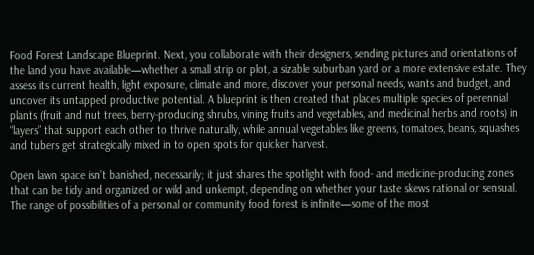Food Forest Landscape Blueprint. Next, you collaborate with their designers, sending pictures and orientations of the land you have available—whether a small strip or plot, a sizable suburban yard or a more extensive estate. They assess its current health, light exposure, climate and more, discover your personal needs, wants and budget, and uncover its untapped productive potential. A blueprint is then created that places multiple species of perennial plants (fruit and nut trees, berry-producing shrubs, vining fruits and vegetables, and medicinal herbs and roots) in “layers” that support each other to thrive naturally, while annual vegetables like greens, tomatoes, beans, squashes and tubers get strategically mixed in to open spots for quicker harvest.

Open lawn space isn’t banished, necessarily; it just shares the spotlight with food- and medicine-producing zones that can be tidy and organized or wild and unkempt, depending on whether your taste skews rational or sensual. The range of possibilities of a personal or community food forest is infinite—some of the most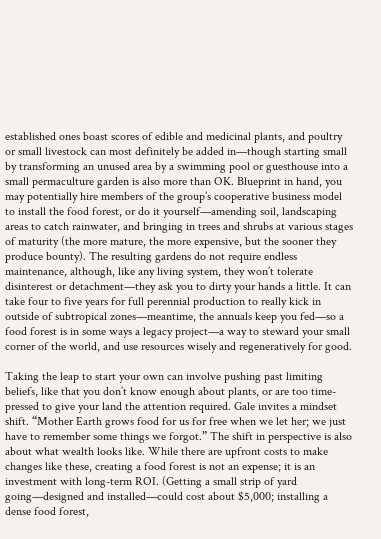established ones boast scores of edible and medicinal plants, and poultry or small livestock can most definitely be added in—though starting small by transforming an unused area by a swimming pool or guesthouse into a small permaculture garden is also more than OK. Blueprint in hand, you may potentially hire members of the group’s cooperative business model to install the food forest, or do it yourself—amending soil, landscaping areas to catch rainwater, and bringing in trees and shrubs at various stages of maturity (the more mature, the more expensive, but the sooner they produce bounty). The resulting gardens do not require endless maintenance, although, like any living system, they won’t tolerate disinterest or detachment—they ask you to dirty your hands a little. It can take four to five years for full perennial production to really kick in outside of subtropical zones—meantime, the annuals keep you fed—so a food forest is in some ways a legacy project—a way to steward your small corner of the world, and use resources wisely and regeneratively for good.

Taking the leap to start your own can involve pushing past limiting beliefs, like that you don’t know enough about plants, or are too time-pressed to give your land the attention required. Gale invites a mindset shift. “Mother Earth grows food for us for free when we let her; we just have to remember some things we forgot.” The shift in perspective is also about what wealth looks like. While there are upfront costs to make changes like these, creating a food forest is not an expense; it is an investment with long-term ROI. (Getting a small strip of yard going—designed and installed—could cost about $5,000; installing a dense food forest,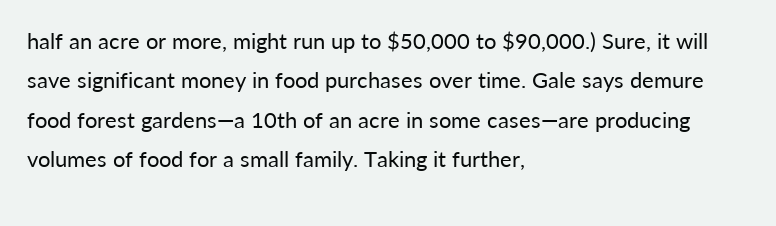half an acre or more, might run up to $50,000 to $90,000.) Sure, it will save significant money in food purchases over time. Gale says demure food forest gardens—a 10th of an acre in some cases—are producing volumes of food for a small family. Taking it further,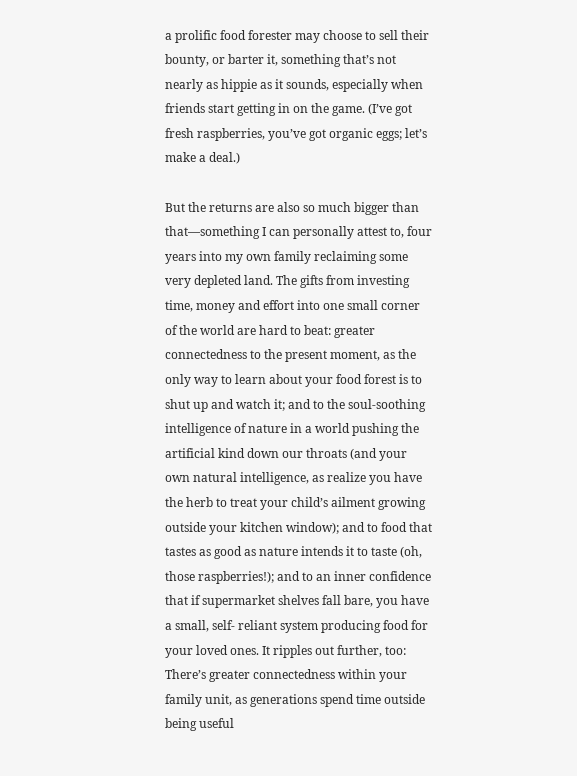a prolific food forester may choose to sell their bounty, or barter it, something that’s not nearly as hippie as it sounds, especially when friends start getting in on the game. (I’ve got fresh raspberries, you’ve got organic eggs; let’s make a deal.)

But the returns are also so much bigger than that—something I can personally attest to, four years into my own family reclaiming some very depleted land. The gifts from investing time, money and effort into one small corner of the world are hard to beat: greater connectedness to the present moment, as the only way to learn about your food forest is to shut up and watch it; and to the soul-soothing intelligence of nature in a world pushing the artificial kind down our throats (and your own natural intelligence, as realize you have the herb to treat your child’s ailment growing outside your kitchen window); and to food that tastes as good as nature intends it to taste (oh, those raspberries!); and to an inner confidence that if supermarket shelves fall bare, you have a small, self- reliant system producing food for your loved ones. It ripples out further, too: There’s greater connectedness within your family unit, as generations spend time outside being useful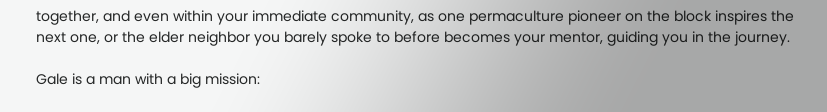together, and even within your immediate community, as one permaculture pioneer on the block inspires the next one, or the elder neighbor you barely spoke to before becomes your mentor, guiding you in the journey.

Gale is a man with a big mission: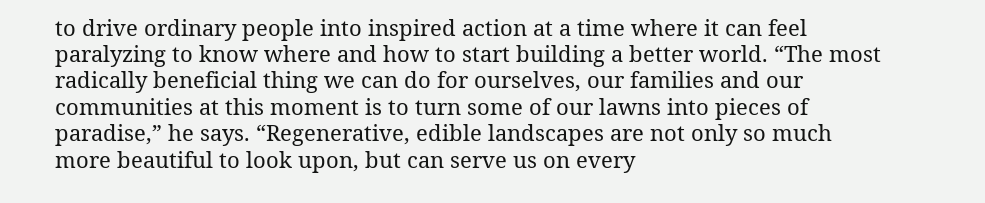to drive ordinary people into inspired action at a time where it can feel paralyzing to know where and how to start building a better world. “The most radically beneficial thing we can do for ourselves, our families and our communities at this moment is to turn some of our lawns into pieces of paradise,” he says. “Regenerative, edible landscapes are not only so much more beautiful to look upon, but can serve us on every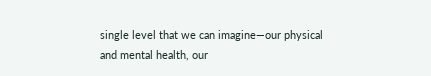single level that we can imagine—our physical and mental health, our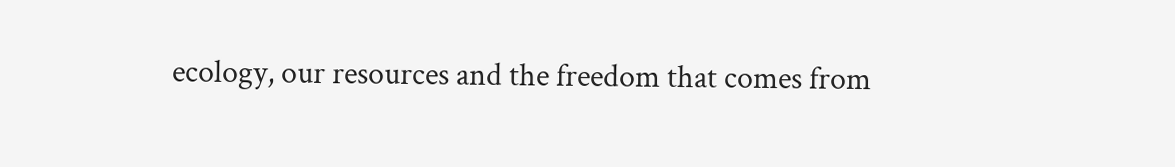ecology, our resources and the freedom that comes from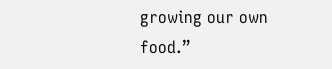growing our own food.”